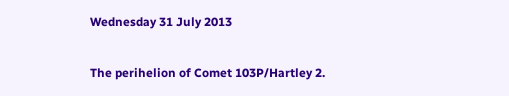Wednesday 31 July 2013

The perihelion of Comet 103P/Hartley 2.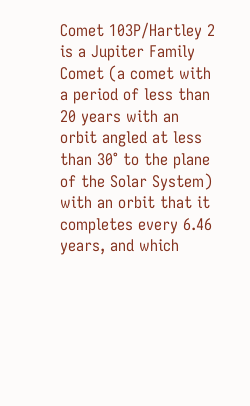Comet 103P/Hartley 2 is a Jupiter Family Comet (a comet with a period of less than 20 years with an orbit angled at less than 30° to the plane of the Solar System) with an orbit that it completes every 6.46 years, and which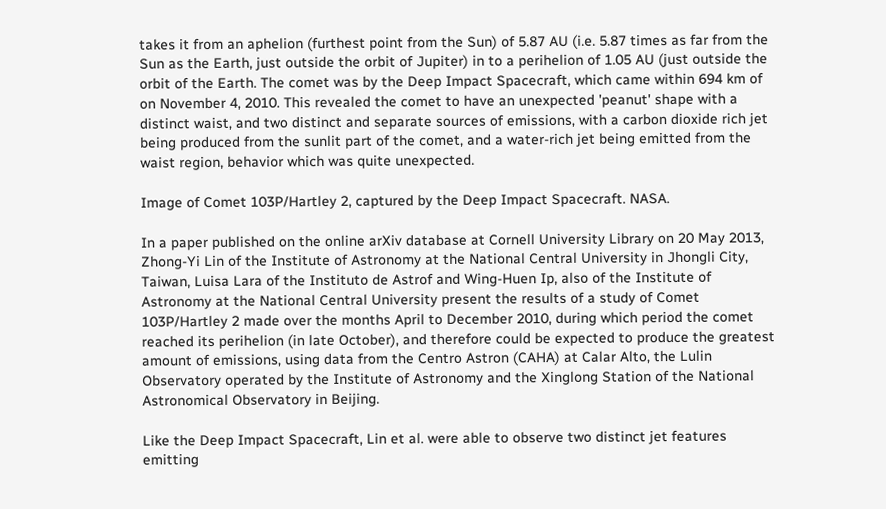takes it from an aphelion (furthest point from the Sun) of 5.87 AU (i.e. 5.87 times as far from the Sun as the Earth, just outside the orbit of Jupiter) in to a perihelion of 1.05 AU (just outside the orbit of the Earth. The comet was by the Deep Impact Spacecraft, which came within 694 km of on November 4, 2010. This revealed the comet to have an unexpected 'peanut' shape with a distinct waist, and two distinct and separate sources of emissions, with a carbon dioxide rich jet being produced from the sunlit part of the comet, and a water-rich jet being emitted from the waist region, behavior which was quite unexpected.

Image of Comet 103P/Hartley 2, captured by the Deep Impact Spacecraft. NASA.

In a paper published on the online arXiv database at Cornell University Library on 20 May 2013, Zhong-Yi Lin of the Institute of Astronomy at the National Central University in Jhongli City, Taiwan, Luisa Lara of the Instituto de Astrof and Wing-Huen Ip, also of the Institute of Astronomy at the National Central University present the results of a study of Comet 103P/Hartley 2 made over the months April to December 2010, during which period the comet reached its perihelion (in late October), and therefore could be expected to produce the greatest amount of emissions, using data from the Centro Astron (CAHA) at Calar Alto, the Lulin Observatory operated by the Institute of Astronomy and the Xinglong Station of the National Astronomical Observatory in Beijing.

Like the Deep Impact Spacecraft, Lin et al. were able to observe two distinct jet features emitting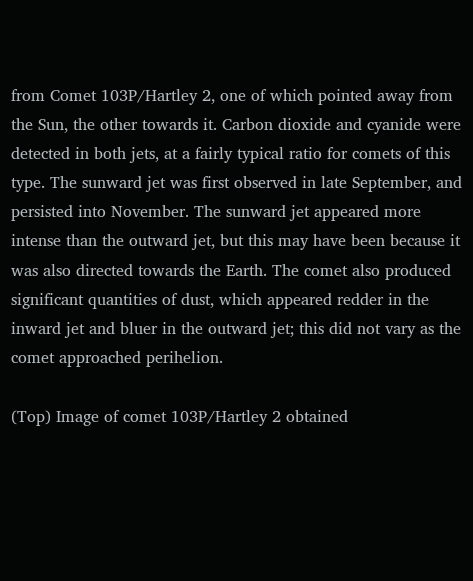from Comet 103P/Hartley 2, one of which pointed away from the Sun, the other towards it. Carbon dioxide and cyanide were detected in both jets, at a fairly typical ratio for comets of this type. The sunward jet was first observed in late September, and persisted into November. The sunward jet appeared more intense than the outward jet, but this may have been because it was also directed towards the Earth. The comet also produced significant quantities of dust, which appeared redder in the inward jet and bluer in the outward jet; this did not vary as the comet approached perihelion.

(Top) Image of comet 103P/Hartley 2 obtained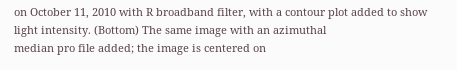on October 11, 2010 with R broadband filter, with a contour plot added to show light intensity. (Bottom) The same image with an azimuthal
median pro file added; the image is centered on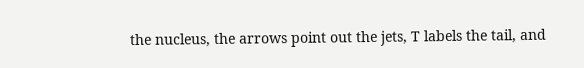the nucleus, the arrows point out the jets, T labels the tail, and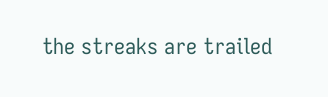the streaks are trailed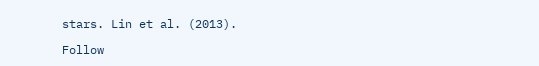stars. Lin et al. (2013).

Follow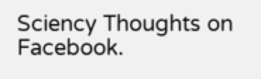Sciency Thoughts on Facebook.